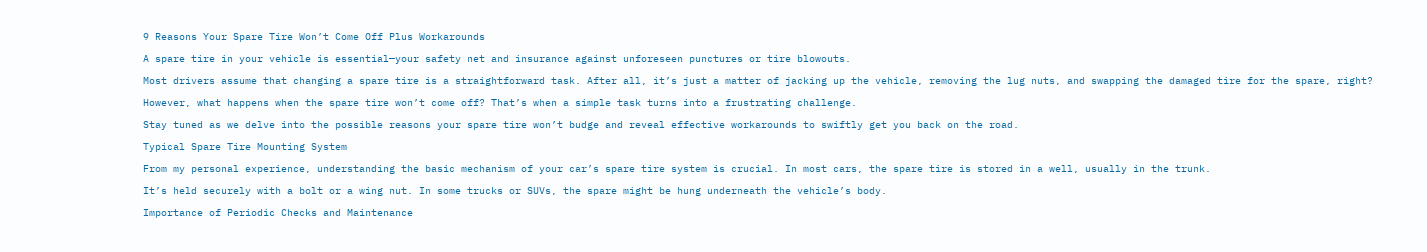9 Reasons Your Spare Tire Won’t Come Off Plus Workarounds

A spare tire in your vehicle is essential—your safety net and insurance against unforeseen punctures or tire blowouts.

Most drivers assume that changing a spare tire is a straightforward task. After all, it’s just a matter of jacking up the vehicle, removing the lug nuts, and swapping the damaged tire for the spare, right?

However, what happens when the spare tire won’t come off? That’s when a simple task turns into a frustrating challenge.

Stay tuned as we delve into the possible reasons your spare tire won’t budge and reveal effective workarounds to swiftly get you back on the road.

Typical Spare Tire Mounting System

From my personal experience, understanding the basic mechanism of your car’s spare tire system is crucial. In most cars, the spare tire is stored in a well, usually in the trunk.

It’s held securely with a bolt or a wing nut. In some trucks or SUVs, the spare might be hung underneath the vehicle’s body.

Importance of Periodic Checks and Maintenance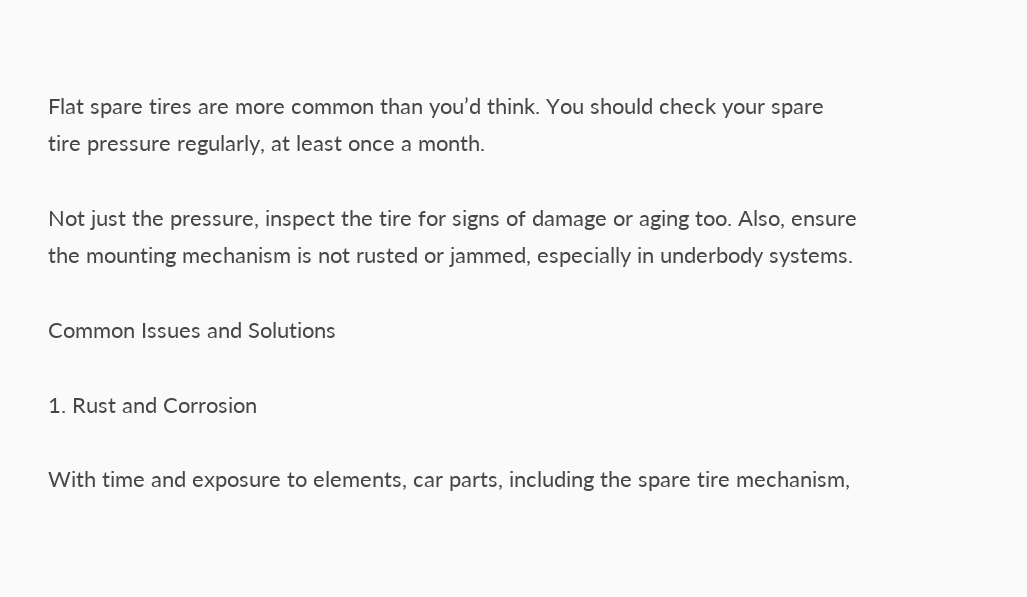Flat spare tires are more common than you’d think. You should check your spare tire pressure regularly, at least once a month.

Not just the pressure, inspect the tire for signs of damage or aging too. Also, ensure the mounting mechanism is not rusted or jammed, especially in underbody systems.

Common Issues and Solutions

1. Rust and Corrosion

With time and exposure to elements, car parts, including the spare tire mechanism,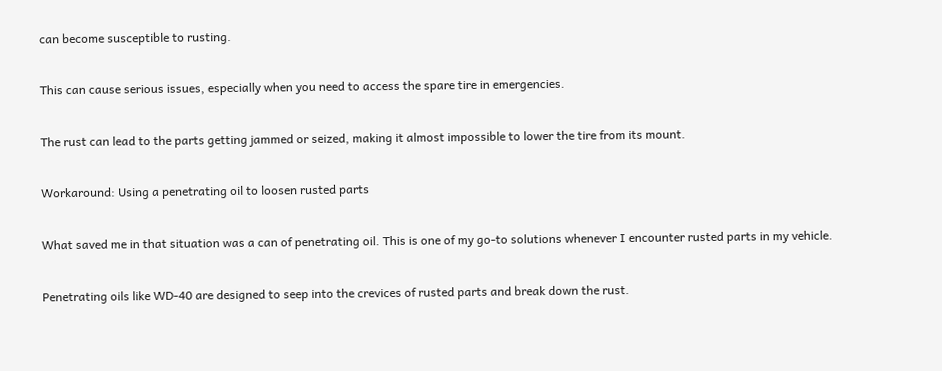can become susceptible to rusting.

This can cause serious issues, especially when you need to access the spare tire in emergencies.

The rust can lead to the parts getting jammed or seized, making it almost impossible to lower the tire from its mount.

Workaround: Using a penetrating oil to loosen rusted parts

What saved me in that situation was a can of penetrating oil. This is one of my go-to solutions whenever I encounter rusted parts in my vehicle.

Penetrating oils like WD-40 are designed to seep into the crevices of rusted parts and break down the rust.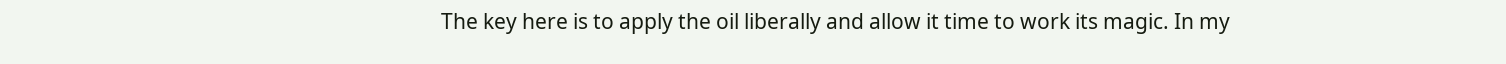The key here is to apply the oil liberally and allow it time to work its magic. In my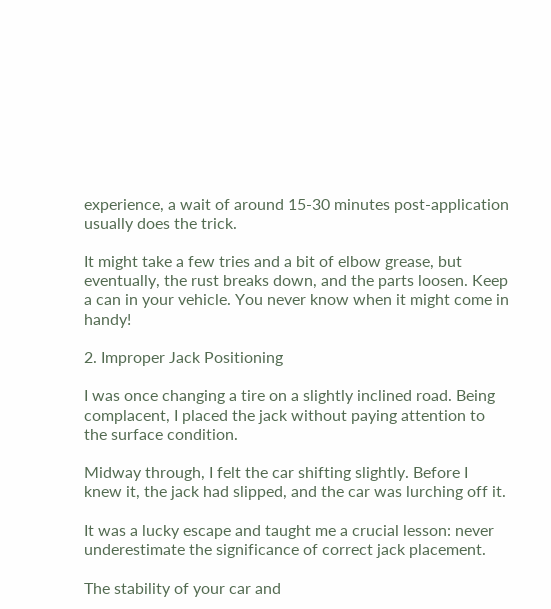experience, a wait of around 15-30 minutes post-application usually does the trick.

It might take a few tries and a bit of elbow grease, but eventually, the rust breaks down, and the parts loosen. Keep a can in your vehicle. You never know when it might come in handy!

2. Improper Jack Positioning

I was once changing a tire on a slightly inclined road. Being complacent, I placed the jack without paying attention to the surface condition.

Midway through, I felt the car shifting slightly. Before I knew it, the jack had slipped, and the car was lurching off it.

It was a lucky escape and taught me a crucial lesson: never underestimate the significance of correct jack placement.

The stability of your car and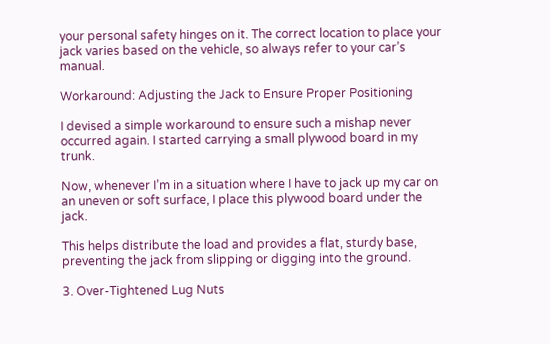your personal safety hinges on it. The correct location to place your jack varies based on the vehicle, so always refer to your car’s manual.

Workaround: Adjusting the Jack to Ensure Proper Positioning

I devised a simple workaround to ensure such a mishap never occurred again. I started carrying a small plywood board in my trunk.

Now, whenever I’m in a situation where I have to jack up my car on an uneven or soft surface, I place this plywood board under the jack.

This helps distribute the load and provides a flat, sturdy base, preventing the jack from slipping or digging into the ground.

3. Over-Tightened Lug Nuts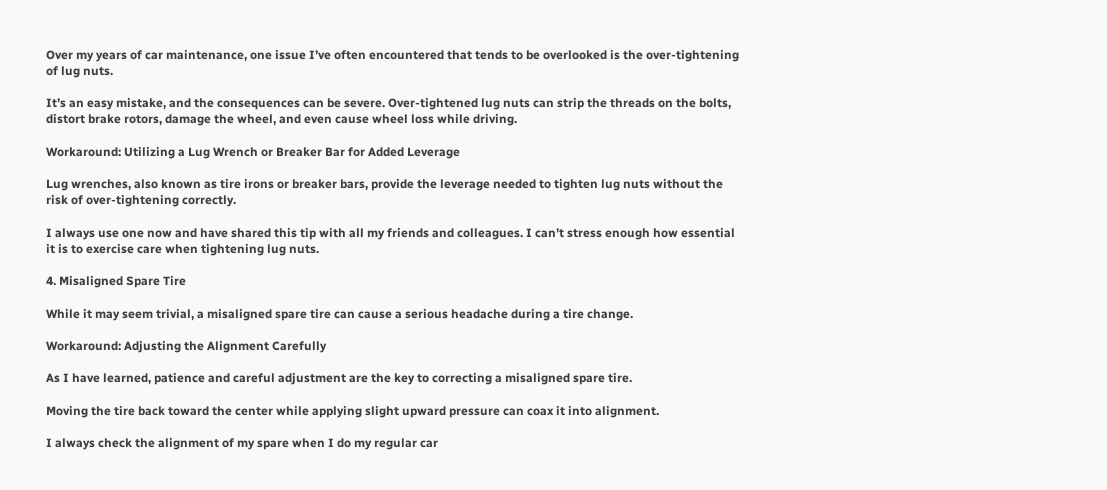Over my years of car maintenance, one issue I’ve often encountered that tends to be overlooked is the over-tightening of lug nuts.

It’s an easy mistake, and the consequences can be severe. Over-tightened lug nuts can strip the threads on the bolts, distort brake rotors, damage the wheel, and even cause wheel loss while driving.

Workaround: Utilizing a Lug Wrench or Breaker Bar for Added Leverage

Lug wrenches, also known as tire irons or breaker bars, provide the leverage needed to tighten lug nuts without the risk of over-tightening correctly.

I always use one now and have shared this tip with all my friends and colleagues. I can’t stress enough how essential it is to exercise care when tightening lug nuts.

4. Misaligned Spare Tire

While it may seem trivial, a misaligned spare tire can cause a serious headache during a tire change.

Workaround: Adjusting the Alignment Carefully

As I have learned, patience and careful adjustment are the key to correcting a misaligned spare tire.

Moving the tire back toward the center while applying slight upward pressure can coax it into alignment.

I always check the alignment of my spare when I do my regular car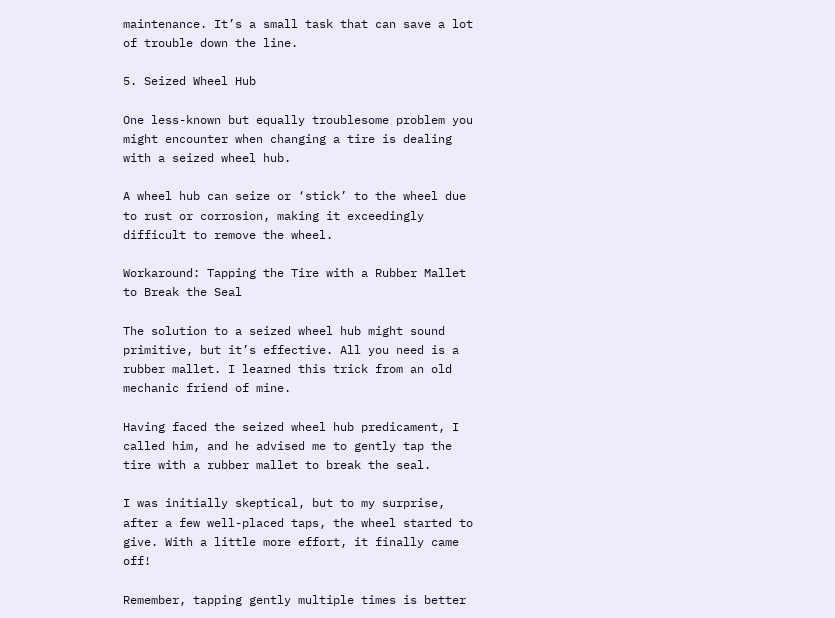maintenance. It’s a small task that can save a lot of trouble down the line.

5. Seized Wheel Hub

One less-known but equally troublesome problem you might encounter when changing a tire is dealing with a seized wheel hub.

A wheel hub can seize or ‘stick’ to the wheel due to rust or corrosion, making it exceedingly difficult to remove the wheel.

Workaround: Tapping the Tire with a Rubber Mallet to Break the Seal

The solution to a seized wheel hub might sound primitive, but it’s effective. All you need is a rubber mallet. I learned this trick from an old mechanic friend of mine.

Having faced the seized wheel hub predicament, I called him, and he advised me to gently tap the tire with a rubber mallet to break the seal.

I was initially skeptical, but to my surprise, after a few well-placed taps, the wheel started to give. With a little more effort, it finally came off!

Remember, tapping gently multiple times is better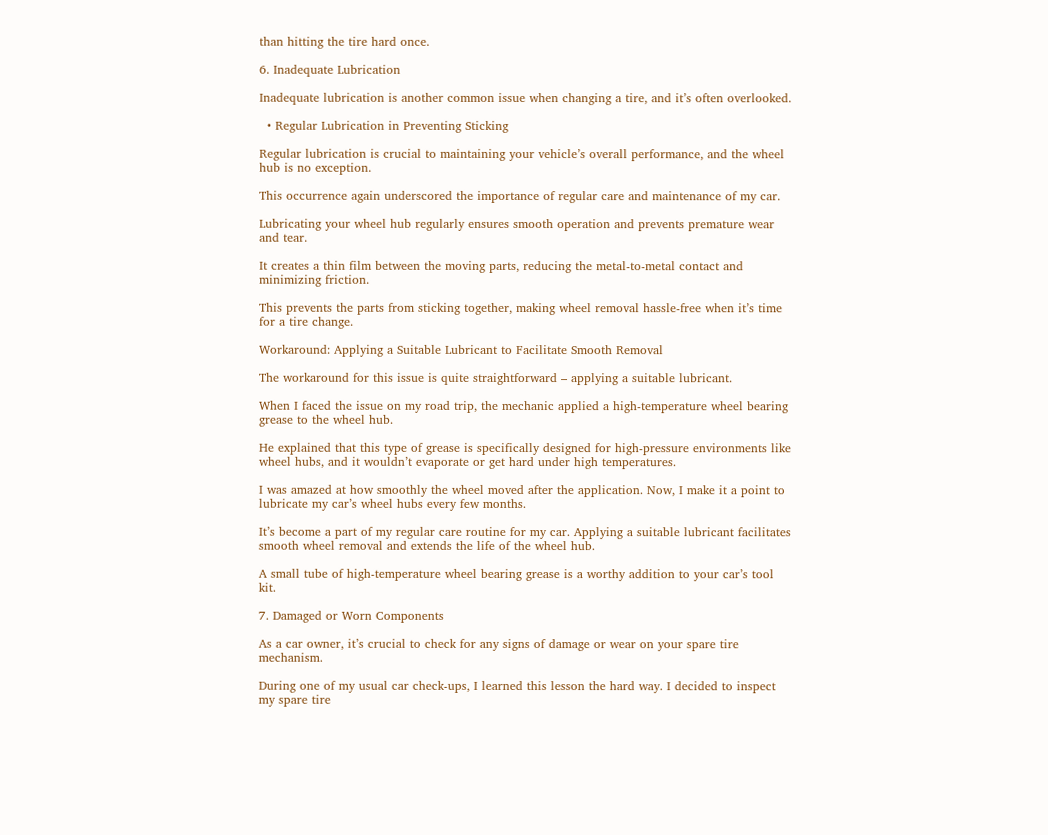than hitting the tire hard once.

6. Inadequate Lubrication

Inadequate lubrication is another common issue when changing a tire, and it’s often overlooked.

  • Regular Lubrication in Preventing Sticking

Regular lubrication is crucial to maintaining your vehicle’s overall performance, and the wheel hub is no exception.

This occurrence again underscored the importance of regular care and maintenance of my car.

Lubricating your wheel hub regularly ensures smooth operation and prevents premature wear and tear.

It creates a thin film between the moving parts, reducing the metal-to-metal contact and minimizing friction.

This prevents the parts from sticking together, making wheel removal hassle-free when it’s time for a tire change.

Workaround: Applying a Suitable Lubricant to Facilitate Smooth Removal

The workaround for this issue is quite straightforward – applying a suitable lubricant.

When I faced the issue on my road trip, the mechanic applied a high-temperature wheel bearing grease to the wheel hub.

He explained that this type of grease is specifically designed for high-pressure environments like wheel hubs, and it wouldn’t evaporate or get hard under high temperatures.

I was amazed at how smoothly the wheel moved after the application. Now, I make it a point to lubricate my car’s wheel hubs every few months.

It’s become a part of my regular care routine for my car. Applying a suitable lubricant facilitates smooth wheel removal and extends the life of the wheel hub.

A small tube of high-temperature wheel bearing grease is a worthy addition to your car’s tool kit.

7. Damaged or Worn Components

As a car owner, it’s crucial to check for any signs of damage or wear on your spare tire mechanism.

During one of my usual car check-ups, I learned this lesson the hard way. I decided to inspect my spare tire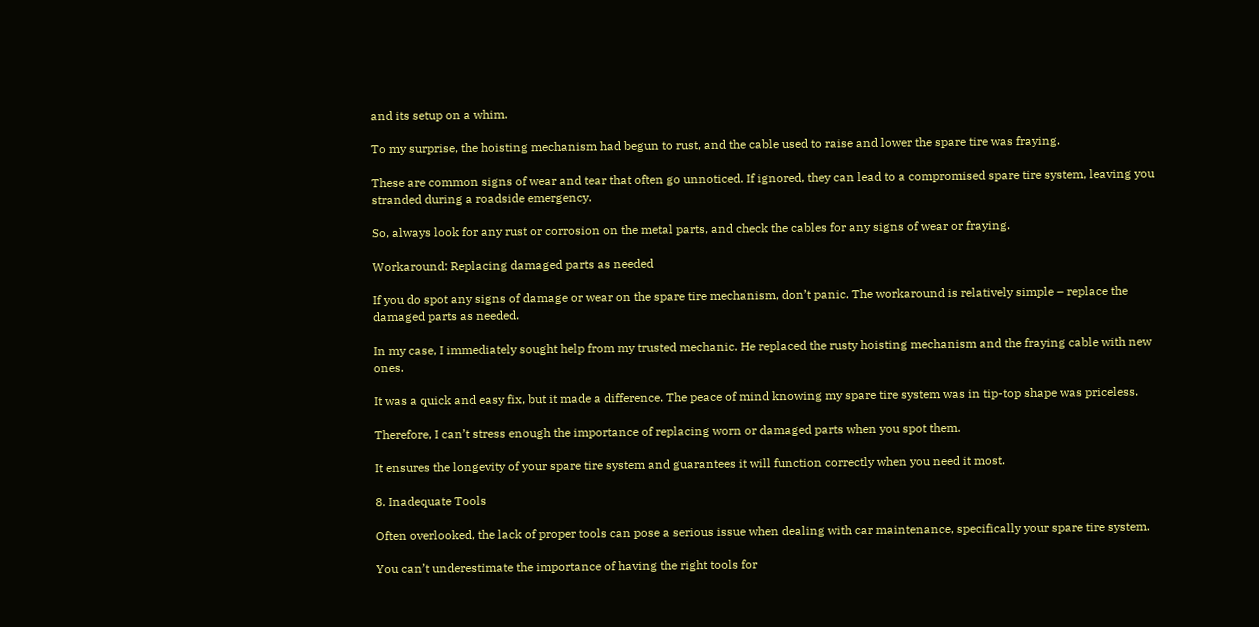and its setup on a whim.

To my surprise, the hoisting mechanism had begun to rust, and the cable used to raise and lower the spare tire was fraying.

These are common signs of wear and tear that often go unnoticed. If ignored, they can lead to a compromised spare tire system, leaving you stranded during a roadside emergency.

So, always look for any rust or corrosion on the metal parts, and check the cables for any signs of wear or fraying.

Workaround: Replacing damaged parts as needed

If you do spot any signs of damage or wear on the spare tire mechanism, don’t panic. The workaround is relatively simple – replace the damaged parts as needed.

In my case, I immediately sought help from my trusted mechanic. He replaced the rusty hoisting mechanism and the fraying cable with new ones.

It was a quick and easy fix, but it made a difference. The peace of mind knowing my spare tire system was in tip-top shape was priceless.

Therefore, I can’t stress enough the importance of replacing worn or damaged parts when you spot them.

It ensures the longevity of your spare tire system and guarantees it will function correctly when you need it most.

8. Inadequate Tools

Often overlooked, the lack of proper tools can pose a serious issue when dealing with car maintenance, specifically your spare tire system.

You can’t underestimate the importance of having the right tools for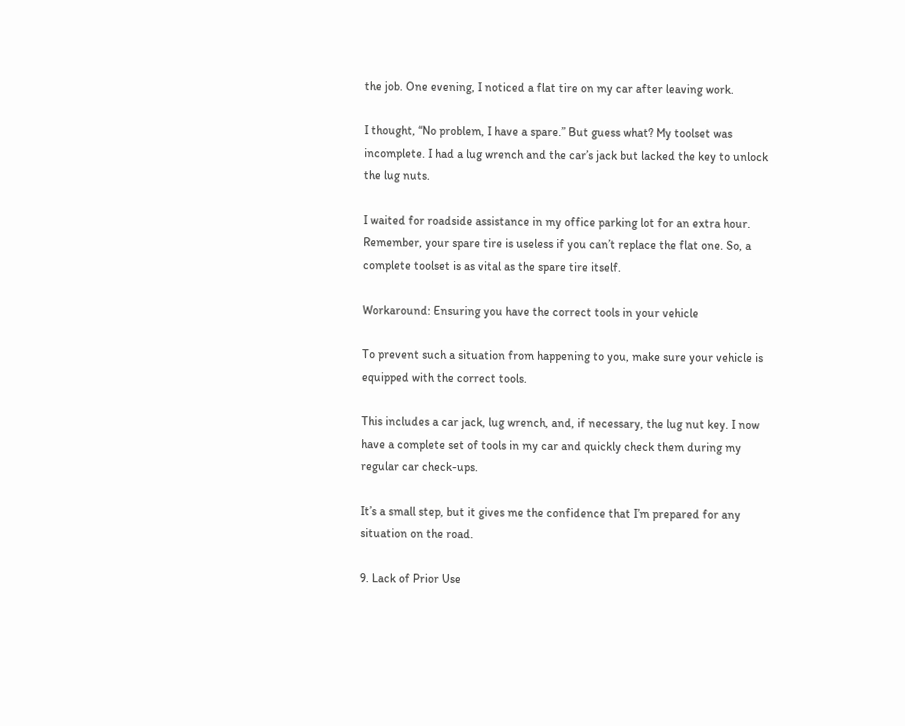the job. One evening, I noticed a flat tire on my car after leaving work.

I thought, “No problem, I have a spare.” But guess what? My toolset was incomplete. I had a lug wrench and the car’s jack but lacked the key to unlock the lug nuts.

I waited for roadside assistance in my office parking lot for an extra hour. Remember, your spare tire is useless if you can’t replace the flat one. So, a complete toolset is as vital as the spare tire itself.

Workaround: Ensuring you have the correct tools in your vehicle

To prevent such a situation from happening to you, make sure your vehicle is equipped with the correct tools.

This includes a car jack, lug wrench, and, if necessary, the lug nut key. I now have a complete set of tools in my car and quickly check them during my regular car check-ups.

It’s a small step, but it gives me the confidence that I’m prepared for any situation on the road.

9. Lack of Prior Use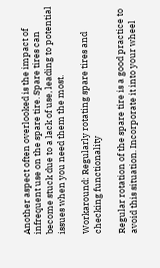Another aspect often overlooked is the impact of infrequent use on the spare tire. Spare tires can become stuck due to a lack of use, leading to potential issues when you need them the most.

Workaround: Regularly rotating spare tires and checking functionality

Regular rotation of the spare tire is a good practice to avoid this situation. Incorporate it into your wheel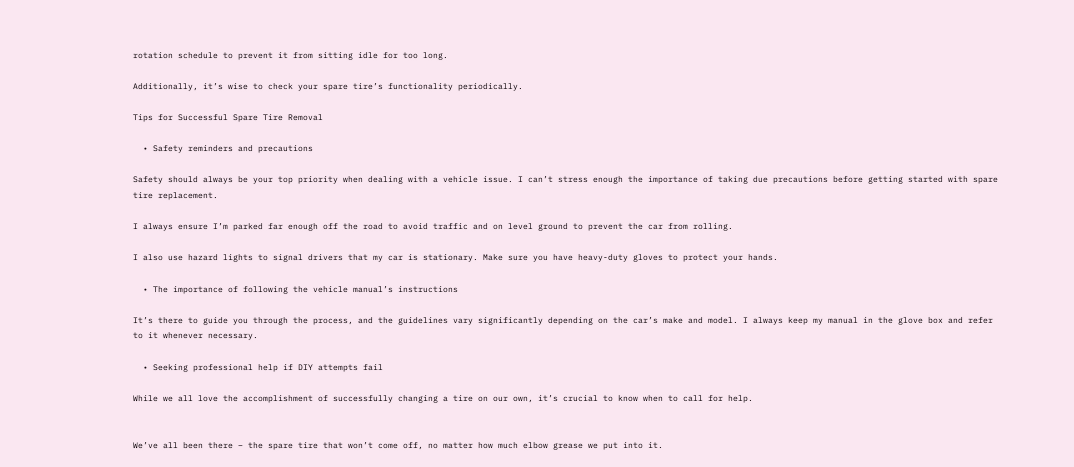rotation schedule to prevent it from sitting idle for too long.

Additionally, it’s wise to check your spare tire’s functionality periodically.

Tips for Successful Spare Tire Removal

  • Safety reminders and precautions

Safety should always be your top priority when dealing with a vehicle issue. I can’t stress enough the importance of taking due precautions before getting started with spare tire replacement.

I always ensure I’m parked far enough off the road to avoid traffic and on level ground to prevent the car from rolling.

I also use hazard lights to signal drivers that my car is stationary. Make sure you have heavy-duty gloves to protect your hands.

  • The importance of following the vehicle manual’s instructions

It’s there to guide you through the process, and the guidelines vary significantly depending on the car’s make and model. I always keep my manual in the glove box and refer to it whenever necessary.

  • Seeking professional help if DIY attempts fail

While we all love the accomplishment of successfully changing a tire on our own, it’s crucial to know when to call for help.


We’ve all been there – the spare tire that won’t come off, no matter how much elbow grease we put into it.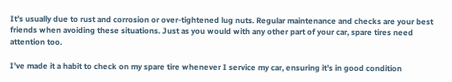It’s usually due to rust and corrosion or over-tightened lug nuts. Regular maintenance and checks are your best friends when avoiding these situations. Just as you would with any other part of your car, spare tires need attention too.

I’ve made it a habit to check on my spare tire whenever I service my car, ensuring it’s in good condition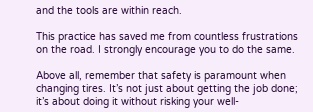and the tools are within reach.

This practice has saved me from countless frustrations on the road. I strongly encourage you to do the same.

Above all, remember that safety is paramount when changing tires. It’s not just about getting the job done; it’s about doing it without risking your well-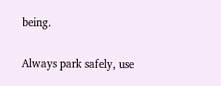being.

Always park safely, use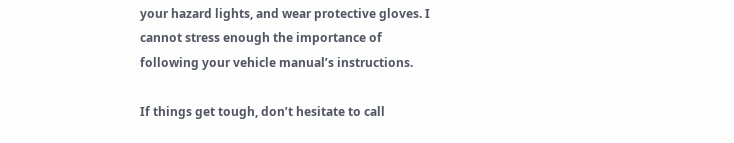your hazard lights, and wear protective gloves. I cannot stress enough the importance of following your vehicle manual’s instructions.

If things get tough, don’t hesitate to call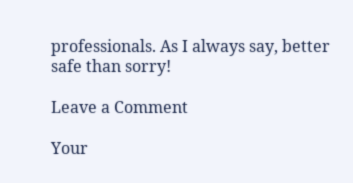professionals. As I always say, better safe than sorry!

Leave a Comment

Your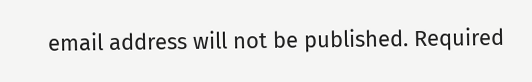email address will not be published. Required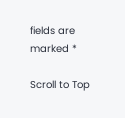fields are marked *

Scroll to Top